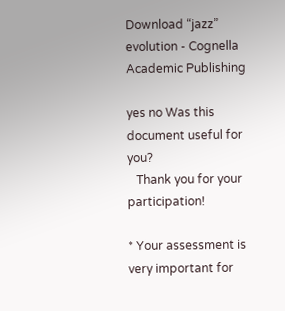Download “jazz” evolution - Cognella Academic Publishing

yes no Was this document useful for you?
   Thank you for your participation!

* Your assessment is very important for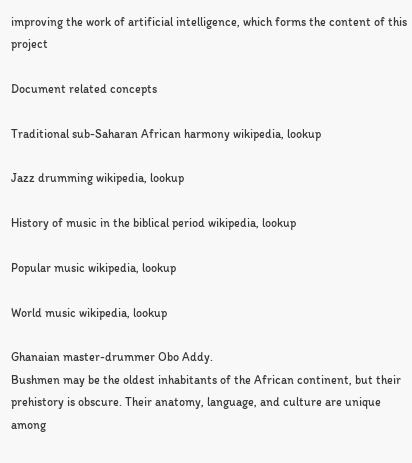improving the work of artificial intelligence, which forms the content of this project

Document related concepts

Traditional sub-Saharan African harmony wikipedia, lookup

Jazz drumming wikipedia, lookup

History of music in the biblical period wikipedia, lookup

Popular music wikipedia, lookup

World music wikipedia, lookup

Ghanaian master-drummer Obo Addy.
Bushmen may be the oldest inhabitants of the African continent, but their prehistory is obscure. Their anatomy, language, and culture are unique among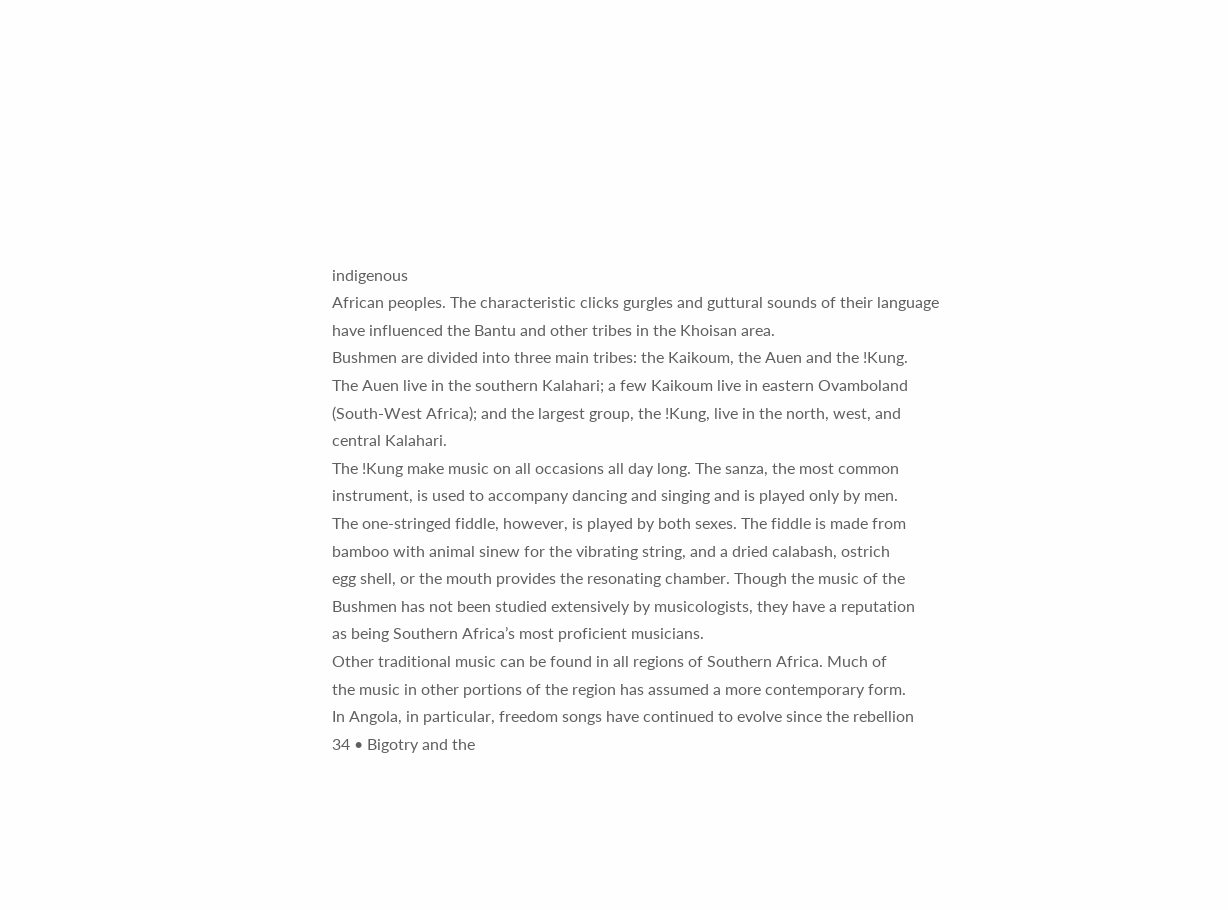indigenous
African peoples. The characteristic clicks gurgles and guttural sounds of their language
have influenced the Bantu and other tribes in the Khoisan area.
Bushmen are divided into three main tribes: the Kaikoum, the Auen and the !Kung.
The Auen live in the southern Kalahari; a few Kaikoum live in eastern Ovamboland
(South-West Africa); and the largest group, the !Kung, live in the north, west, and
central Kalahari.
The !Kung make music on all occasions all day long. The sanza, the most common
instrument, is used to accompany dancing and singing and is played only by men.
The one-stringed fiddle, however, is played by both sexes. The fiddle is made from
bamboo with animal sinew for the vibrating string, and a dried calabash, ostrich
egg shell, or the mouth provides the resonating chamber. Though the music of the
Bushmen has not been studied extensively by musicologists, they have a reputation
as being Southern Africa’s most proficient musicians.
Other traditional music can be found in all regions of Southern Africa. Much of
the music in other portions of the region has assumed a more contemporary form.
In Angola, in particular, freedom songs have continued to evolve since the rebellion
34 • Bigotry and the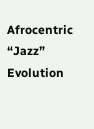Afrocentric “Jazz” Evolution